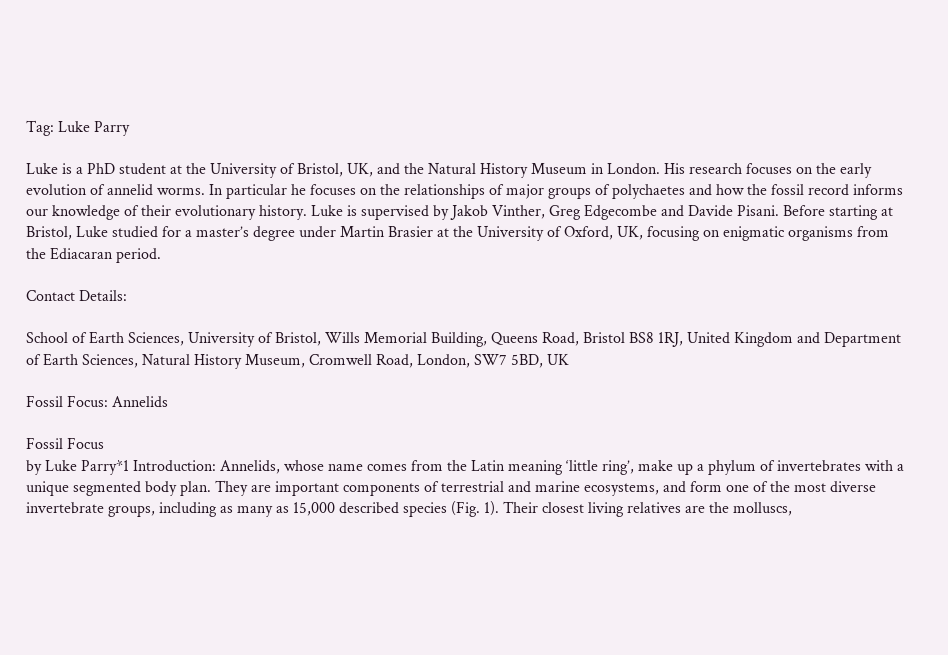Tag: Luke Parry

Luke is a PhD student at the University of Bristol, UK, and the Natural History Museum in London. His research focuses on the early evolution of annelid worms. In particular he focuses on the relationships of major groups of polychaetes and how the fossil record informs our knowledge of their evolutionary history. Luke is supervised by Jakob Vinther, Greg Edgecombe and Davide Pisani. Before starting at Bristol, Luke studied for a master’s degree under Martin Brasier at the University of Oxford, UK, focusing on enigmatic organisms from the Ediacaran period.

Contact Details:

School of Earth Sciences, University of Bristol, Wills Memorial Building, Queens Road, Bristol BS8 1RJ, United Kingdom and Department of Earth Sciences, Natural History Museum, Cromwell Road, London, SW7 5BD, UK

Fossil Focus: Annelids

Fossil Focus
by Luke Parry*1 Introduction: Annelids, whose name comes from the Latin meaning ‘little ring’, make up a phylum of invertebrates with a unique segmented body plan. They are important components of terrestrial and marine ecosystems, and form one of the most diverse invertebrate groups, including as many as 15,000 described species (Fig. 1). Their closest living relatives are the molluscs,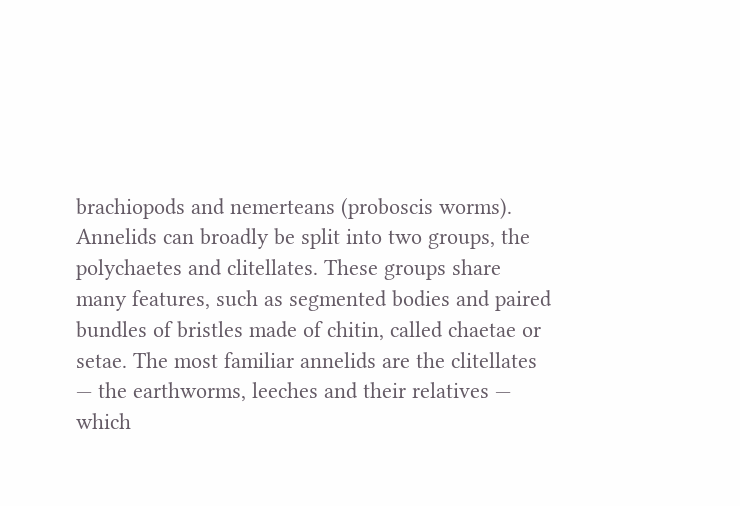brachiopods and nemerteans (proboscis worms). Annelids can broadly be split into two groups, the polychaetes and clitellates. These groups share many features, such as segmented bodies and paired bundles of bristles made of chitin, called chaetae or setae. The most familiar annelids are the clitellates — the earthworms, leeches and their relatives — which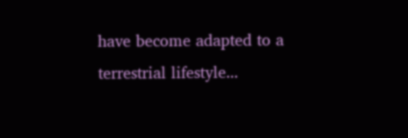have become adapted to a terrestrial lifestyle...